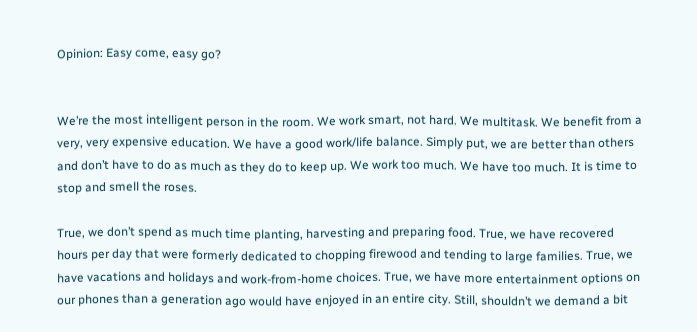Opinion: Easy come, easy go?


We’re the most intelligent person in the room. We work smart, not hard. We multitask. We benefit from a very, very expensive education. We have a good work/life balance. Simply put, we are better than others and don’t have to do as much as they do to keep up. We work too much. We have too much. It is time to stop and smell the roses.

True, we don’t spend as much time planting, harvesting and preparing food. True, we have recovered hours per day that were formerly dedicated to chopping firewood and tending to large families. True, we have vacations and holidays and work-from-home choices. True, we have more entertainment options on our phones than a generation ago would have enjoyed in an entire city. Still, shouldn’t we demand a bit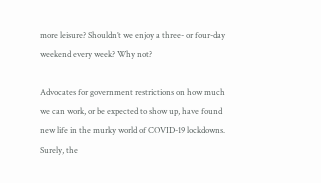more leisure? Shouldn’t we enjoy a three- or four-day weekend every week? Why not?

Advocates for government restrictions on how much we can work, or be expected to show up, have found new life in the murky world of COVID-19 lockdowns. Surely, the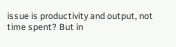issue is productivity and output, not time spent? But in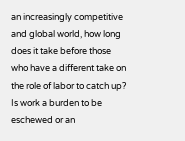an increasingly competitive and global world, how long does it take before those who have a different take on the role of labor to catch up? Is work a burden to be eschewed or an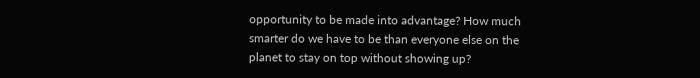opportunity to be made into advantage? How much smarter do we have to be than everyone else on the planet to stay on top without showing up?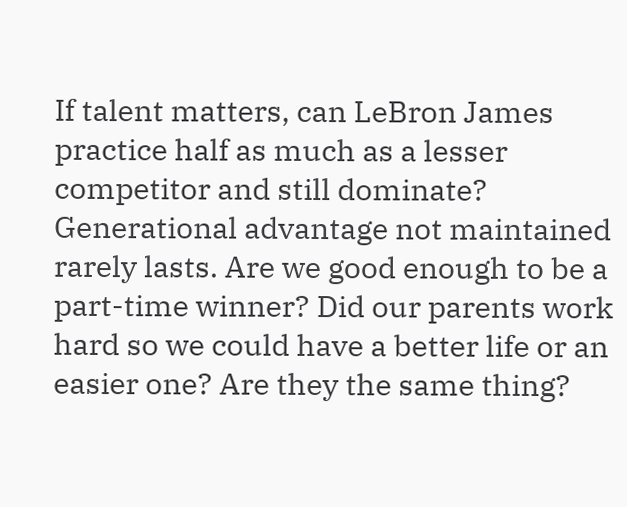If talent matters, can LeBron James practice half as much as a lesser competitor and still dominate? Generational advantage not maintained rarely lasts. Are we good enough to be a part-time winner? Did our parents work hard so we could have a better life or an easier one? Are they the same thing?